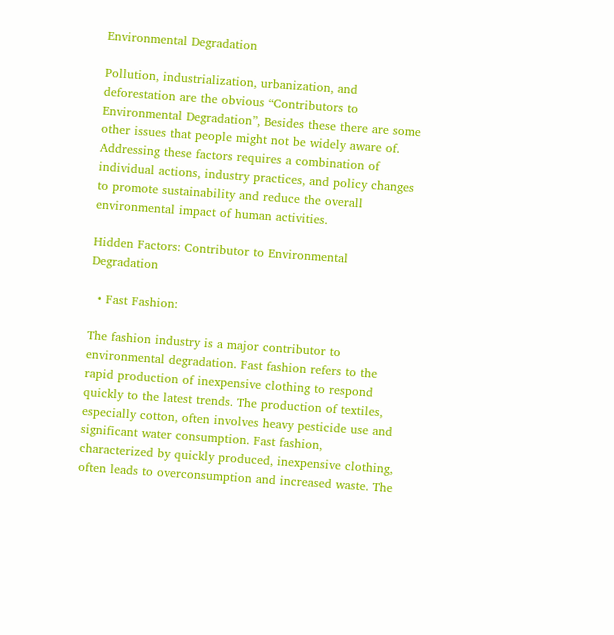Environmental Degradation

Pollution, industrialization, urbanization, and deforestation are the obvious “Contributors to Environmental Degradation”, Besides these there are some other issues that people might not be widely aware of. Addressing these factors requires a combination of individual actions, industry practices, and policy changes to promote sustainability and reduce the overall environmental impact of human activities.

Hidden Factors: Contributor to Environmental Degradation

  • Fast Fashion:

The fashion industry is a major contributor to environmental degradation. Fast fashion refers to the rapid production of inexpensive clothing to respond quickly to the latest trends. The production of textiles, especially cotton, often involves heavy pesticide use and significant water consumption. Fast fashion, characterized by quickly produced, inexpensive clothing, often leads to overconsumption and increased waste. The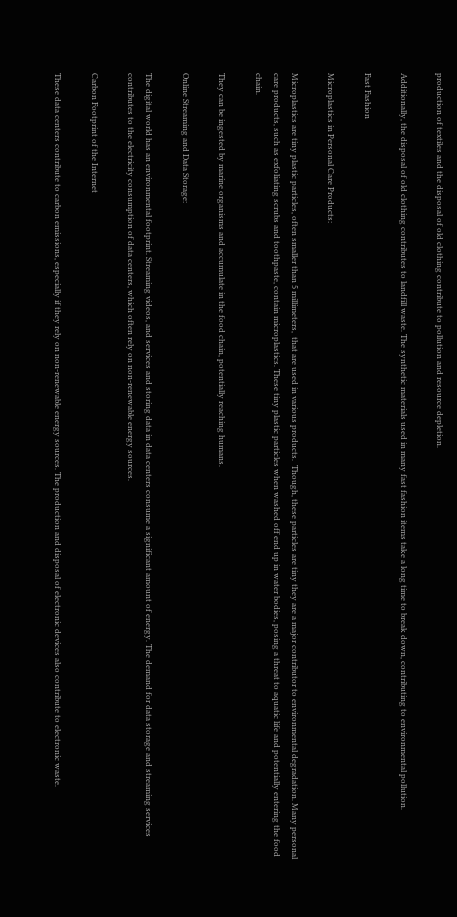production of textiles and the disposal of old clothing contribute to pollution and resource depletion.

Additionally, the disposal of old clothing contributes to landfill waste. The synthetic materials used in many fast fashion items take a long time to break down, contributing to environmental pollution.

Fast Fashion

Microplastics in Personal Care Products:

Microplastics are tiny plastic particles, often smaller than 5 millimeters,  that are used in various products.  Though, these particles are tiny they are a major contributor to environmental degradation. Many personal care products, such as exfoliating scrubs and toothpaste, contain microplastics. These tiny plastic particles when washed off end up in water bodies, posing a threat to aquatic life and potentially entering the food chain.

They can be ingested by marine organisms and accumulate in the food chain, potentially reaching humans.

Online Streaming and Data Storage:

The digital world has an environmental footprint. Streaming videos, and services and storing data in data centers consume a significant amount of energy. The demand for data storage and streaming services contributes to the electricity consumption of data centers, which often rely on non-renewable energy sources.

Carbon Footprint of the Internet

These data centers contribute to carbon emissions, especially if they rely on non-renewable energy sources. The production and disposal of electronic devices also contribute to electronic waste.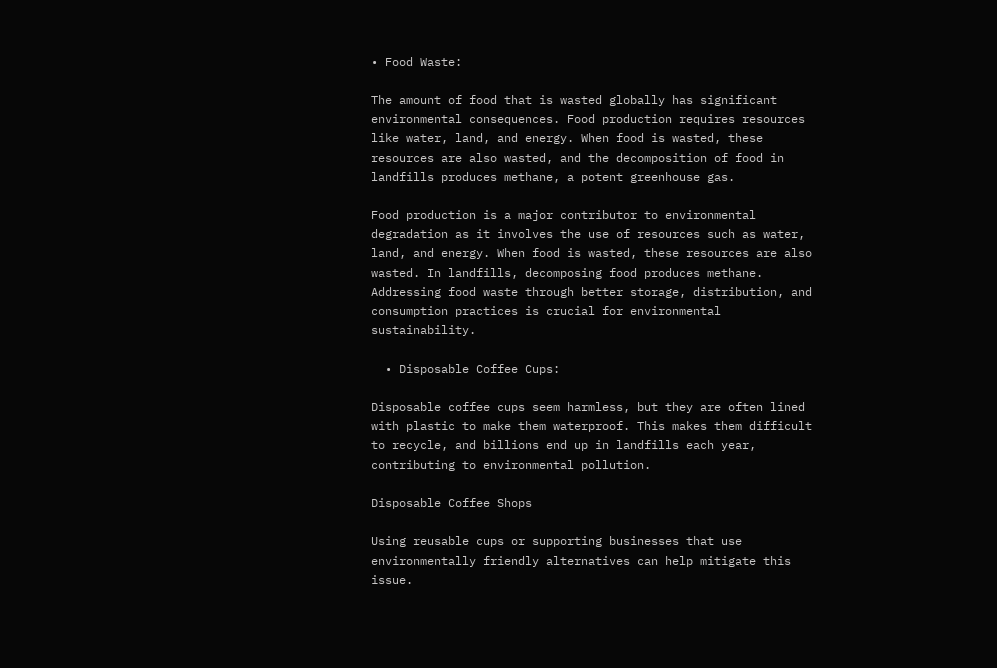• Food Waste:

The amount of food that is wasted globally has significant environmental consequences. Food production requires resources like water, land, and energy. When food is wasted, these resources are also wasted, and the decomposition of food in landfills produces methane, a potent greenhouse gas.

Food production is a major contributor to environmental degradation as it involves the use of resources such as water, land, and energy. When food is wasted, these resources are also wasted. In landfills, decomposing food produces methane. Addressing food waste through better storage, distribution, and consumption practices is crucial for environmental sustainability.

  • Disposable Coffee Cups:

Disposable coffee cups seem harmless, but they are often lined with plastic to make them waterproof. This makes them difficult to recycle, and billions end up in landfills each year, contributing to environmental pollution.

Disposable Coffee Shops

Using reusable cups or supporting businesses that use environmentally friendly alternatives can help mitigate this issue.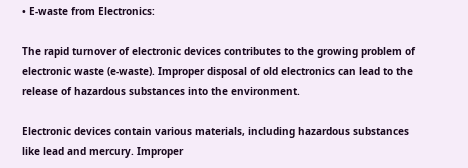• E-waste from Electronics:

The rapid turnover of electronic devices contributes to the growing problem of electronic waste (e-waste). Improper disposal of old electronics can lead to the release of hazardous substances into the environment.

Electronic devices contain various materials, including hazardous substances like lead and mercury. Improper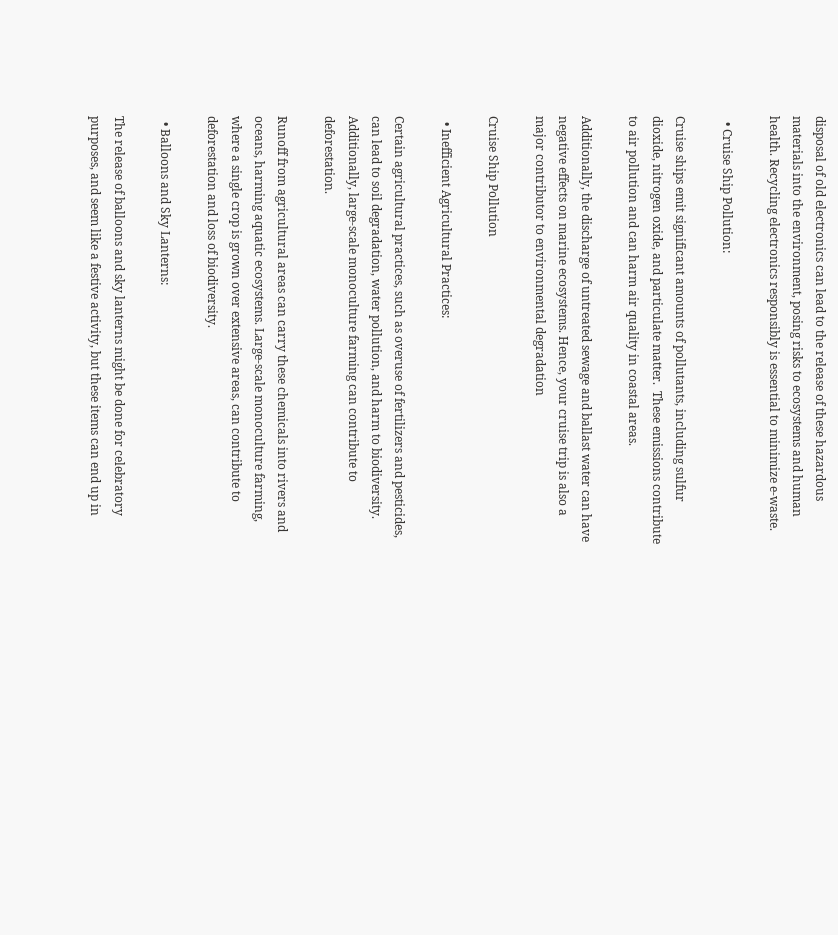disposal of old electronics can lead to the release of these hazardous materials into the environment, posing risks to ecosystems and human health. Recycling electronics responsibly is essential to minimize e-waste.

  • Cruise Ship Pollution:

Cruise ships emit significant amounts of pollutants, including sulfur dioxide, nitrogen oxide, and particulate matter.  These emissions contribute to air pollution and can harm air quality in coastal areas.

Additionally, the discharge of untreated sewage and ballast water can have negative effects on marine ecosystems. Hence, your cruise trip is also a major contributor to environmental degradation

Cruise Ship Pollution

  • Inefficient Agricultural Practices:

Certain agricultural practices, such as overuse of fertilizers and pesticides, can lead to soil degradation, water pollution, and harm to biodiversity. Additionally, large-scale monoculture farming can contribute to deforestation.

Runoff from agricultural areas can carry these chemicals into rivers and oceans, harming aquatic ecosystems. Large-scale monoculture farming, where a single crop is grown over extensive areas, can contribute to deforestation and loss of biodiversity.

  • Balloons and Sky Lanterns:

The release of balloons and sky lanterns might be done for celebratory purposes, and seem like a festive activity, but these items can end up in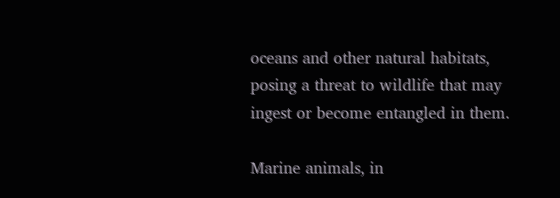oceans and other natural habitats, posing a threat to wildlife that may ingest or become entangled in them.

Marine animals, in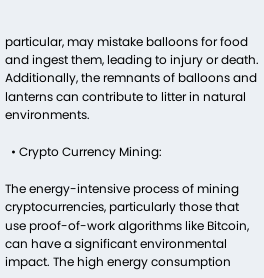particular, may mistake balloons for food and ingest them, leading to injury or death. Additionally, the remnants of balloons and lanterns can contribute to litter in natural environments.

  • Crypto Currency Mining:

The energy-intensive process of mining cryptocurrencies, particularly those that use proof-of-work algorithms like Bitcoin, can have a significant environmental impact. The high energy consumption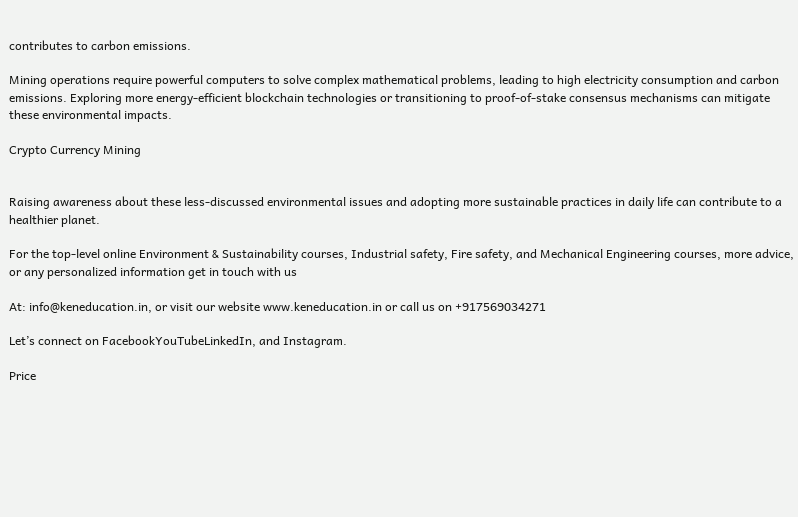contributes to carbon emissions.

Mining operations require powerful computers to solve complex mathematical problems, leading to high electricity consumption and carbon emissions. Exploring more energy-efficient blockchain technologies or transitioning to proof-of-stake consensus mechanisms can mitigate these environmental impacts.

Crypto Currency Mining


Raising awareness about these less-discussed environmental issues and adopting more sustainable practices in daily life can contribute to a healthier planet.

For the top-level online Environment & Sustainability courses, Industrial safety, Fire safety, and Mechanical Engineering courses, more advice, or any personalized information get in touch with us

At: info@keneducation.in, or visit our website www.keneducation.in or call us on +917569034271

Let’s connect on FacebookYouTubeLinkedIn, and Instagram.

Price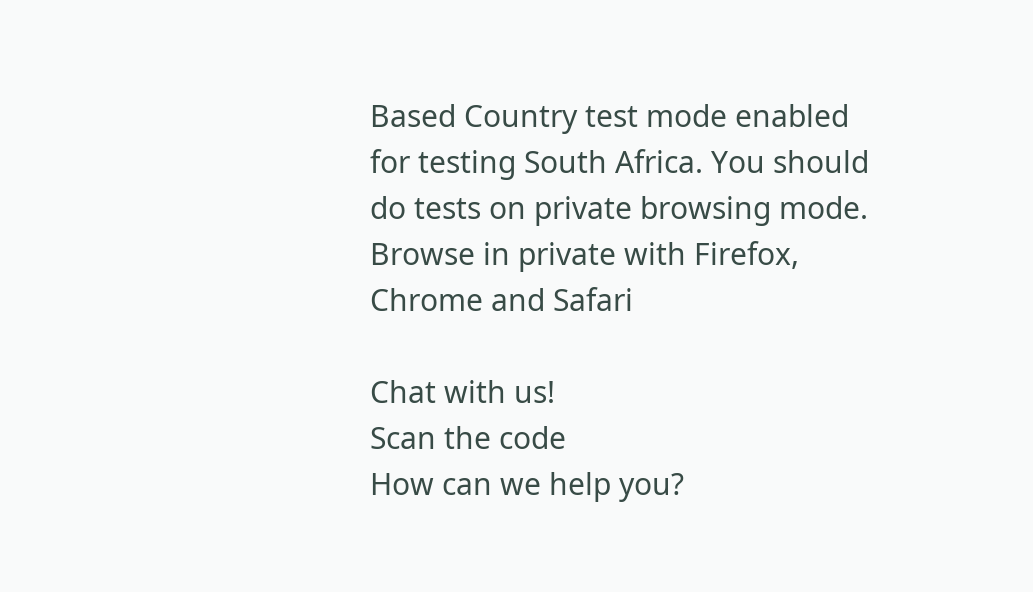Based Country test mode enabled for testing South Africa. You should do tests on private browsing mode. Browse in private with Firefox, Chrome and Safari

Chat with us!
Scan the code
How can we help you?